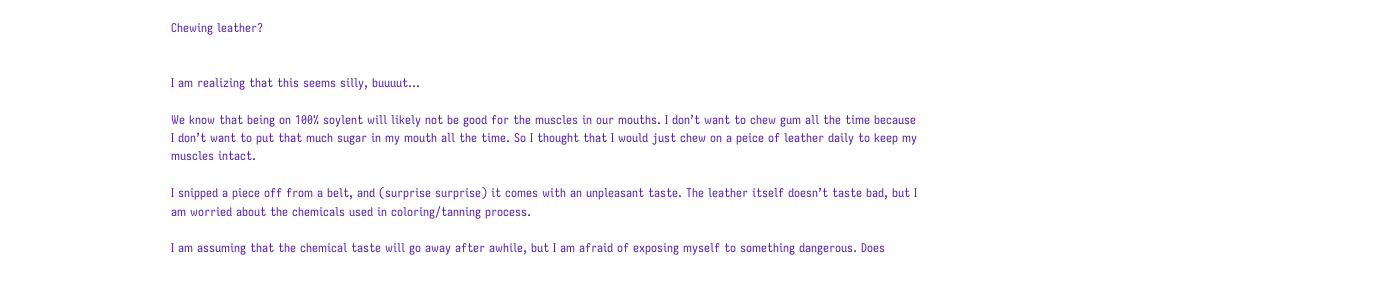Chewing leather?


I am realizing that this seems silly, buuuut…

We know that being on 100% soylent will likely not be good for the muscles in our mouths. I don’t want to chew gum all the time because I don’t want to put that much sugar in my mouth all the time. So I thought that I would just chew on a peice of leather daily to keep my muscles intact.

I snipped a piece off from a belt, and (surprise surprise) it comes with an unpleasant taste. The leather itself doesn’t taste bad, but I am worried about the chemicals used in coloring/tanning process.

I am assuming that the chemical taste will go away after awhile, but I am afraid of exposing myself to something dangerous. Does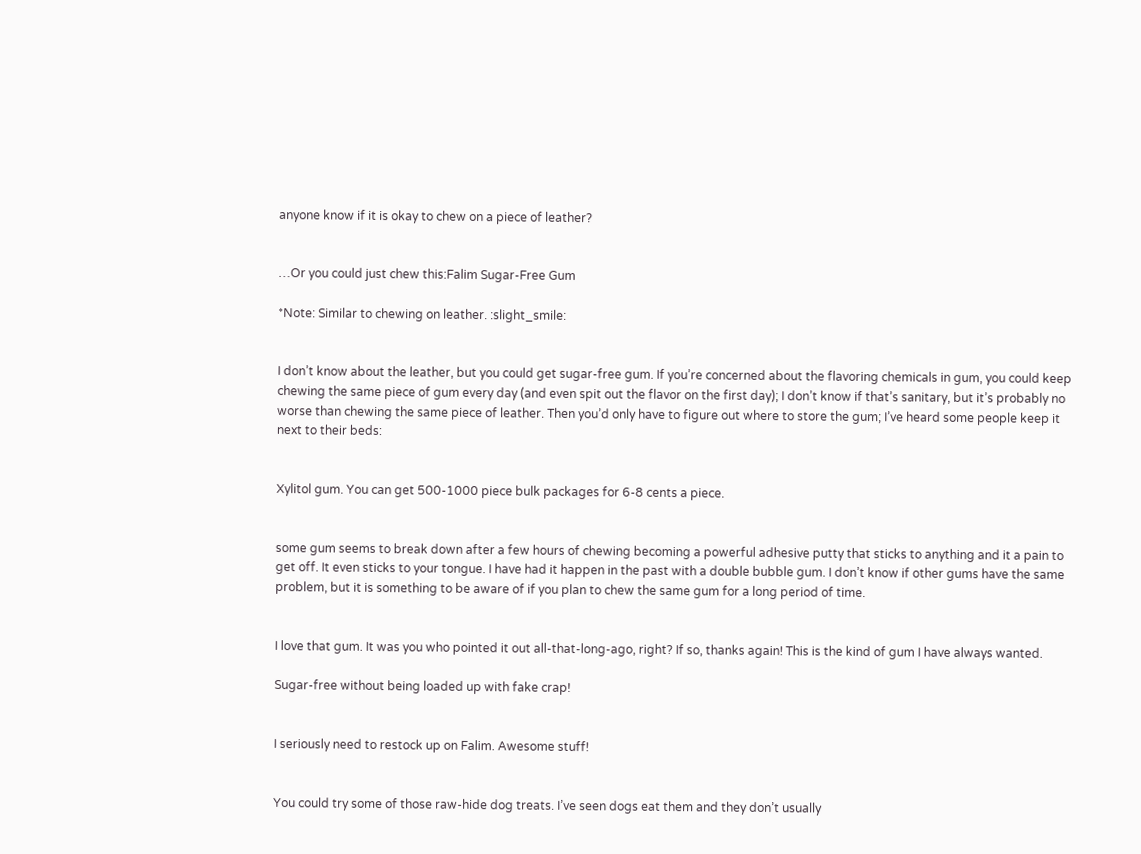anyone know if it is okay to chew on a piece of leather?


…Or you could just chew this:Falim Sugar-Free Gum

*Note: Similar to chewing on leather. :slight_smile:


I don’t know about the leather, but you could get sugar-free gum. If you’re concerned about the flavoring chemicals in gum, you could keep chewing the same piece of gum every day (and even spit out the flavor on the first day); I don’t know if that’s sanitary, but it’s probably no worse than chewing the same piece of leather. Then you’d only have to figure out where to store the gum; I’ve heard some people keep it next to their beds:


Xylitol gum. You can get 500-1000 piece bulk packages for 6-8 cents a piece.


some gum seems to break down after a few hours of chewing becoming a powerful adhesive putty that sticks to anything and it a pain to get off. It even sticks to your tongue. I have had it happen in the past with a double bubble gum. I don’t know if other gums have the same problem, but it is something to be aware of if you plan to chew the same gum for a long period of time.


I love that gum. It was you who pointed it out all-that-long-ago, right? If so, thanks again! This is the kind of gum I have always wanted.

Sugar-free without being loaded up with fake crap!


I seriously need to restock up on Falim. Awesome stuff!


You could try some of those raw-hide dog treats. I’ve seen dogs eat them and they don’t usually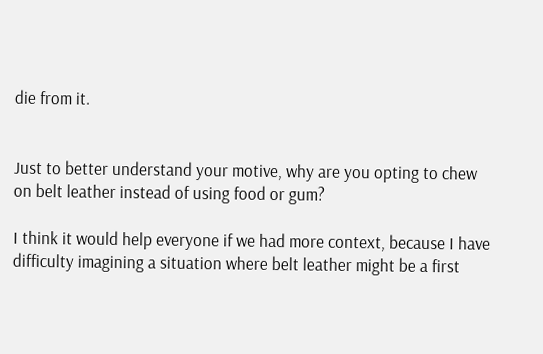die from it.


Just to better understand your motive, why are you opting to chew on belt leather instead of using food or gum?

I think it would help everyone if we had more context, because I have difficulty imagining a situation where belt leather might be a first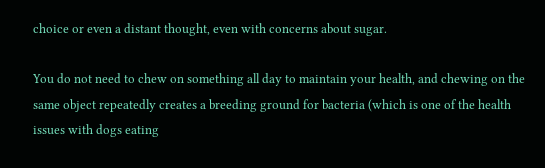choice or even a distant thought, even with concerns about sugar.

You do not need to chew on something all day to maintain your health, and chewing on the same object repeatedly creates a breeding ground for bacteria (which is one of the health issues with dogs eating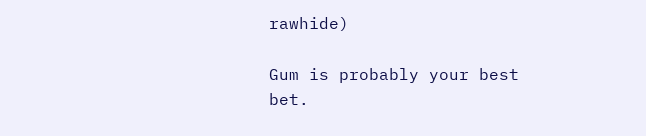rawhide)

Gum is probably your best bet.